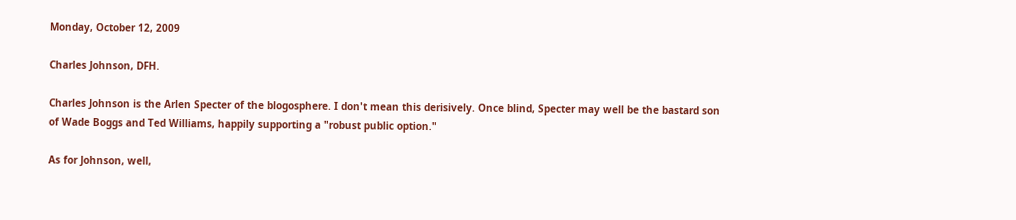Monday, October 12, 2009

Charles Johnson, DFH.

Charles Johnson is the Arlen Specter of the blogosphere. I don't mean this derisively. Once blind, Specter may well be the bastard son of Wade Boggs and Ted Williams, happily supporting a "robust public option."

As for Johnson, well,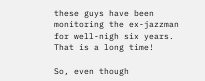these guys have been monitoring the ex-jazzman for well-nigh six years. That is a long time!

So, even though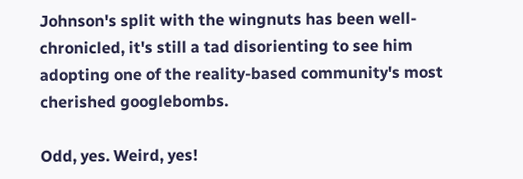Johnson's split with the wingnuts has been well-chronicled, it's still a tad disorienting to see him adopting one of the reality-based community's most cherished googlebombs.

Odd, yes. Weird, yes!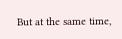But at the same time,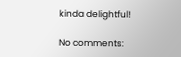kinda delightful!

No comments: